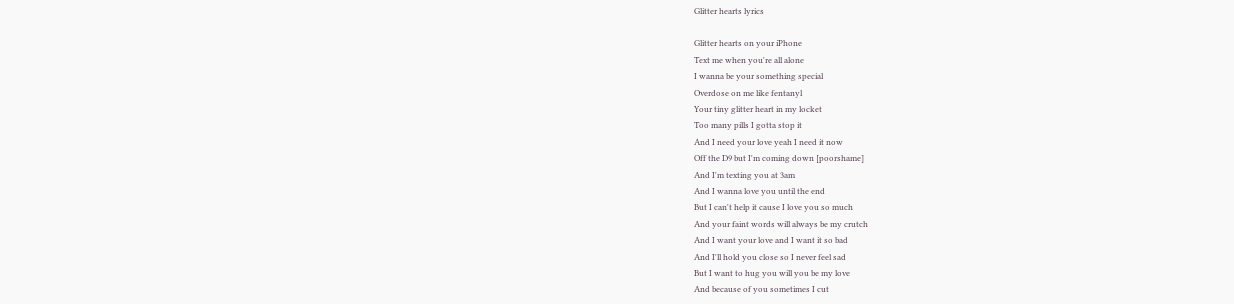Glitter hearts lyrics

Glitter hearts on your iPhone
Text me when you're all alone
I wanna be your something special
Overdose on me like fentanyl
Your tiny glitter heart in my locket
Too many pills I gotta stop it
And I need your love yeah I need it now
Off the D9 but I'm coming down [poorshame]
And I'm texting you at 3am
And I wanna love you until the end
But I can't help it cause I love you so much
And your faint words will always be my crutch
And I want your love and I want it so bad
And I'll hold you close so I never feel sad
But I want to hug you will you be my love
And because of you sometimes I cut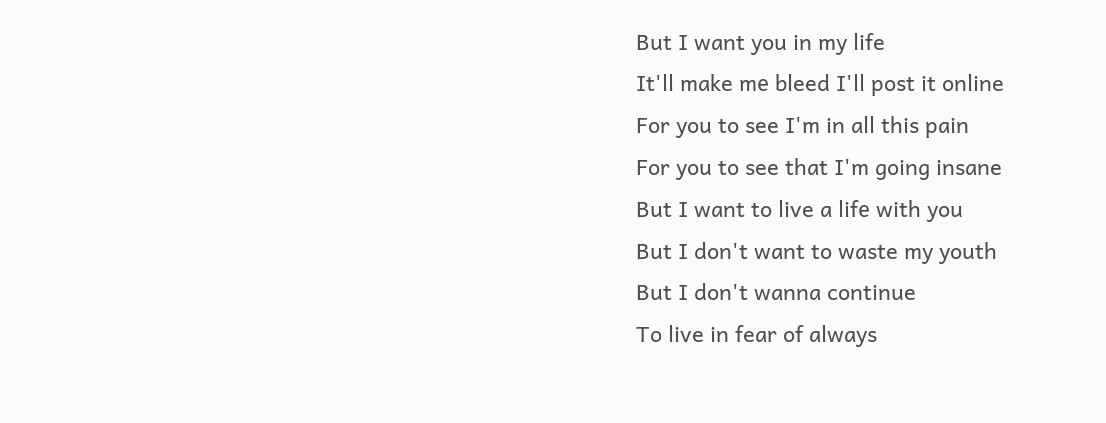But I want you in my life
It'll make mе bleed I'll post it online
For you to see I'm in all this pain
For you to see that I'm going insane
But I want to live a lifе with you
But I don't want to waste my youth
But I don't wanna continue
To live in fear of always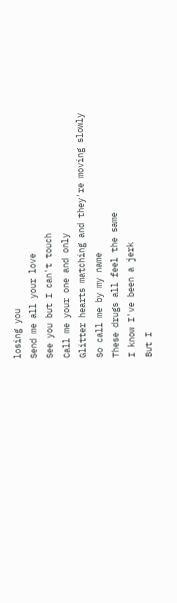losing you
Send me all your love
See you but I can't touch
Call me your one and only
Glitter hearts matching and they're moving slowly
So call me by my name
These drugs all feel the same
I know I've been a jerk
But I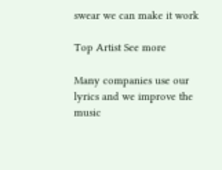swear we can make it work

Top Artist See more

Many companies use our lyrics and we improve the music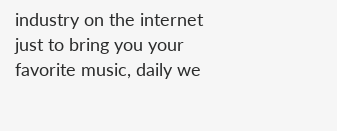industry on the internet just to bring you your favorite music, daily we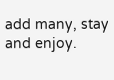add many, stay and enjoy.